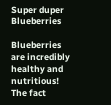Super duper Blueberries

Blueberries are incredibly healthy and nutritious! The fact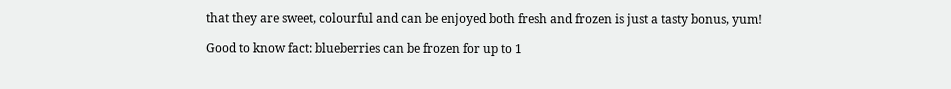that they are sweet, colourful and can be enjoyed both fresh and frozen is just a tasty bonus, yum!

Good to know fact: blueberries can be frozen for up to 1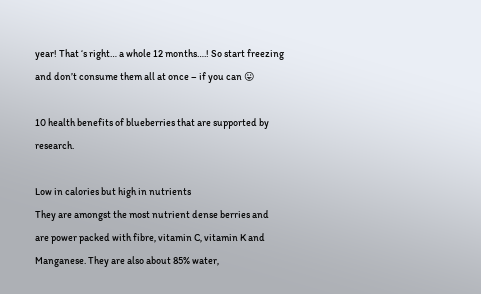year! That ‘s right… a whole 12 months….! So start freezing and don’t consume them all at once – if you can 😛

10 health benefits of blueberries that are supported by research.

Low in calories but high in nutrients
They are amongst the most nutrient dense berries and are power packed with fibre, vitamin C, vitamin K and Manganese. They are also about 85% water,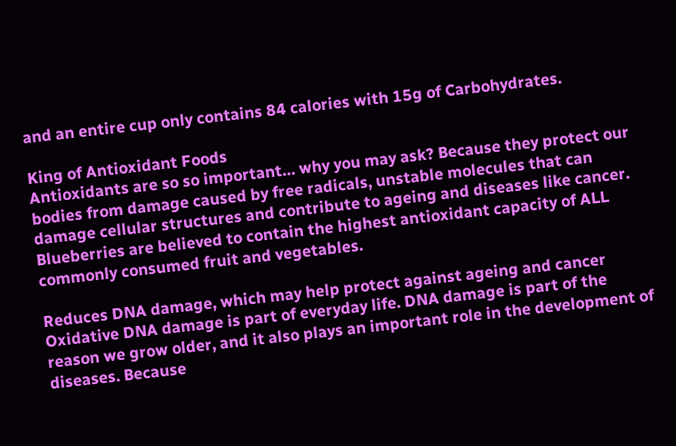and an entire cup only contains 84 calories with 15g of Carbohydrates.

King of Antioxidant Foods
Antioxidants are so so important… why you may ask? Because they protect our bodies from damage caused by free radicals, unstable molecules that can damage cellular structures and contribute to ageing and diseases like cancer. Blueberries are believed to contain the highest antioxidant capacity of ALL commonly consumed fruit and vegetables.

Reduces DNA damage, which may help protect against ageing and cancer
Oxidative DNA damage is part of everyday life. DNA damage is part of the reason we grow older, and it also plays an important role in the development of diseases. Because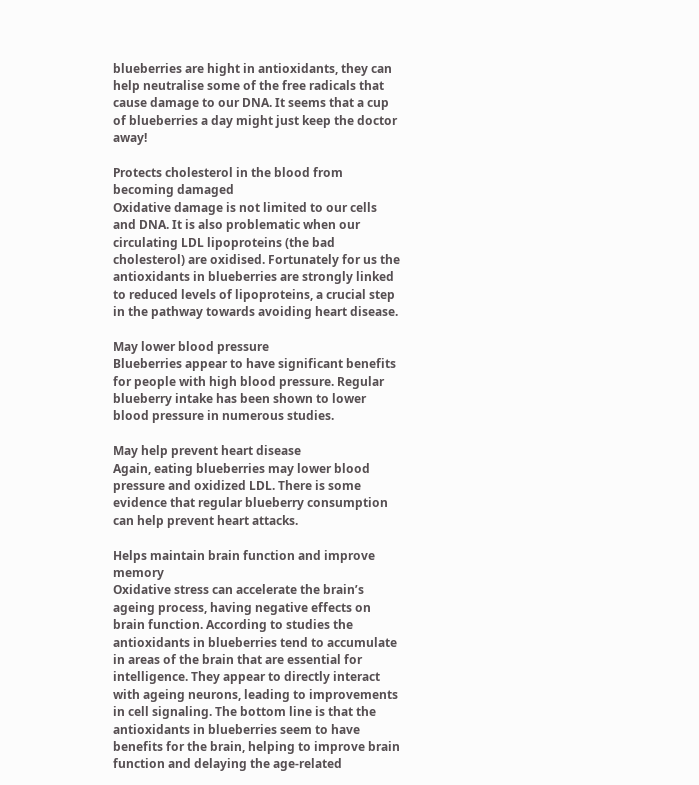blueberries are hight in antioxidants, they can help neutralise some of the free radicals that cause damage to our DNA. It seems that a cup of blueberries a day might just keep the doctor away!

Protects cholesterol in the blood from becoming damaged
Oxidative damage is not limited to our cells and DNA. It is also problematic when our circulating LDL lipoproteins (the bad cholesterol) are oxidised. Fortunately for us the antioxidants in blueberries are strongly linked to reduced levels of lipoproteins, a crucial step in the pathway towards avoiding heart disease.

May lower blood pressure
Blueberries appear to have significant benefits for people with high blood pressure. Regular blueberry intake has been shown to lower blood pressure in numerous studies.

May help prevent heart disease
Again, eating blueberries may lower blood pressure and oxidized LDL. There is some evidence that regular blueberry consumption can help prevent heart attacks.

Helps maintain brain function and improve memory
Oxidative stress can accelerate the brain’s ageing process, having negative effects on brain function. According to studies the antioxidants in blueberries tend to accumulate in areas of the brain that are essential for intelligence. They appear to directly interact with ageing neurons, leading to improvements in cell signaling. The bottom line is that the antioxidants in blueberries seem to have benefits for the brain, helping to improve brain function and delaying the age-related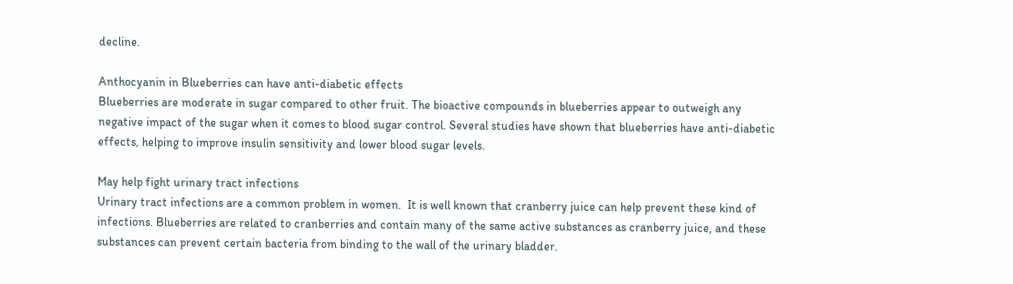decline.

Anthocyanin in Blueberries can have anti-diabetic effects
Blueberries are moderate in sugar compared to other fruit. The bioactive compounds in blueberries appear to outweigh any negative impact of the sugar when it comes to blood sugar control. Several studies have shown that blueberries have anti-diabetic effects, helping to improve insulin sensitivity and lower blood sugar levels.

May help fight urinary tract infections
Urinary tract infections are a common problem in women.  It is well known that cranberry juice can help prevent these kind of infections. Blueberries are related to cranberries and contain many of the same active substances as cranberry juice, and these substances can prevent certain bacteria from binding to the wall of the urinary bladder.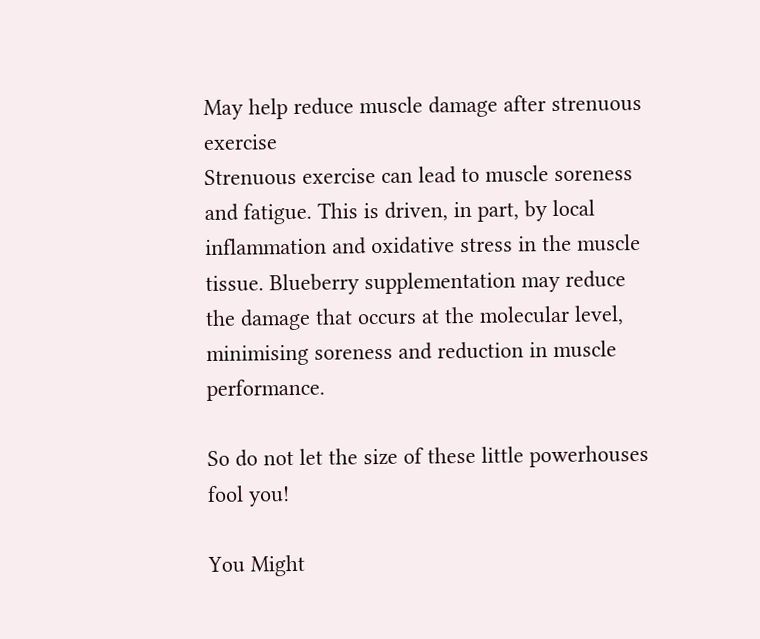May help reduce muscle damage after strenuous exercise
Strenuous exercise can lead to muscle soreness and fatigue. This is driven, in part, by local inflammation and oxidative stress in the muscle tissue. Blueberry supplementation may reduce the damage that occurs at the molecular level, minimising soreness and reduction in muscle performance.

So do not let the size of these little powerhouses fool you!

You Might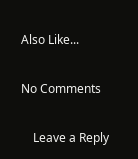Also Like...

No Comments

    Leave a Reply